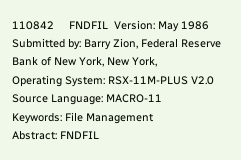110842     FNDFIL  Version: May 1986
Submitted by: Barry Zion, Federal Reserve Bank of New York, New York,
Operating System: RSX-11M-PLUS V2.0  Source Language: MACRO-11
Keywords: File Management
Abstract: FNDFIL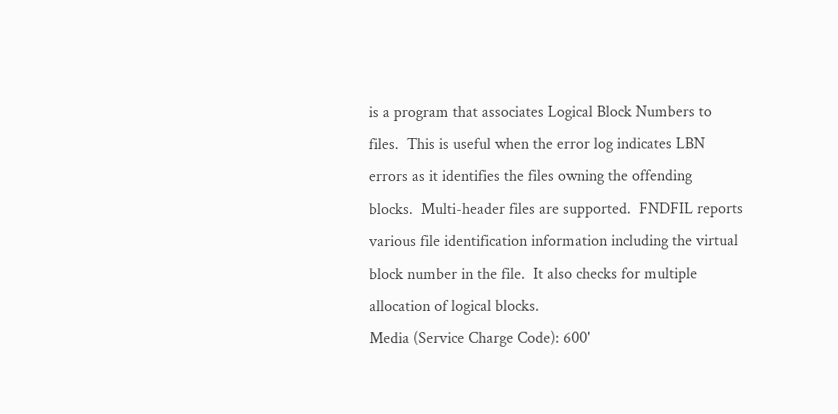is a program that associates Logical Block Numbers to
files.  This is useful when the error log indicates LBN
errors as it identifies the files owning the offending
blocks.  Multi-header files are supported.  FNDFIL reports
various file identification information including the virtual
block number in the file.  It also checks for multiple
allocation of logical blocks.
Media (Service Charge Code): 600'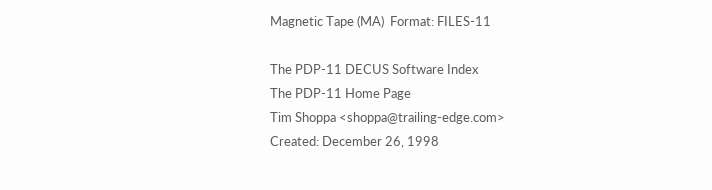Magnetic Tape (MA)  Format: FILES-11

The PDP-11 DECUS Software Index
The PDP-11 Home Page
Tim Shoppa <shoppa@trailing-edge.com>
Created: December 26, 1998